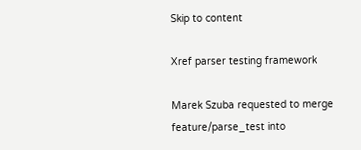Skip to content

Xref parser testing framework

Marek Szuba requested to merge feature/parse_test into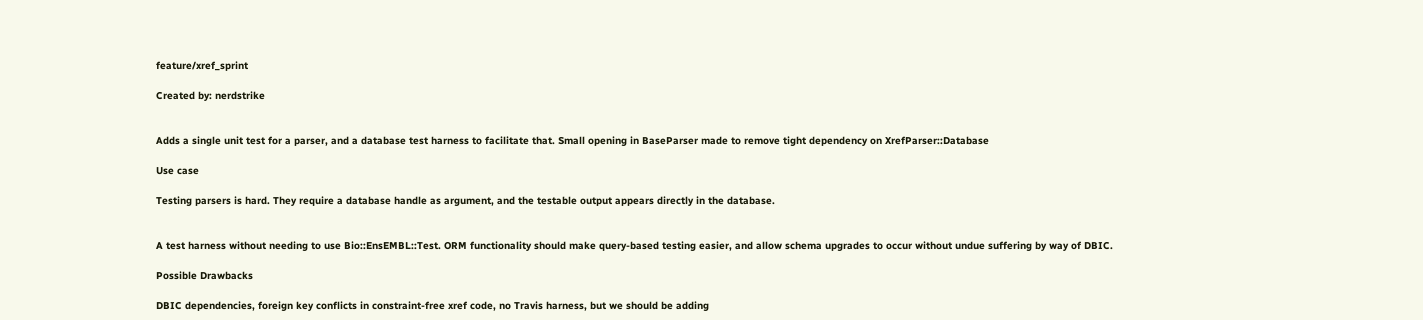feature/xref_sprint

Created by: nerdstrike


Adds a single unit test for a parser, and a database test harness to facilitate that. Small opening in BaseParser made to remove tight dependency on XrefParser::Database

Use case

Testing parsers is hard. They require a database handle as argument, and the testable output appears directly in the database.


A test harness without needing to use Bio::EnsEMBL::Test. ORM functionality should make query-based testing easier, and allow schema upgrades to occur without undue suffering by way of DBIC.

Possible Drawbacks

DBIC dependencies, foreign key conflicts in constraint-free xref code, no Travis harness, but we should be adding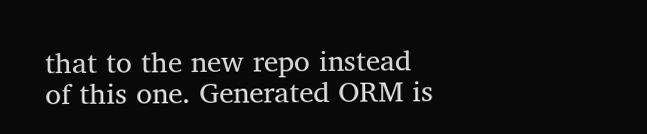that to the new repo instead of this one. Generated ORM is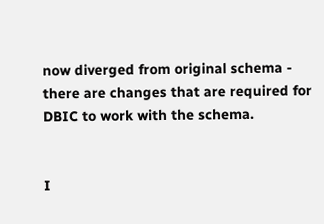now diverged from original schema - there are changes that are required for DBIC to work with the schema.


I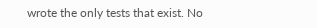wrote the only tests that exist. No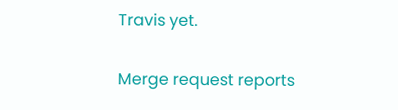Travis yet.

Merge request reports